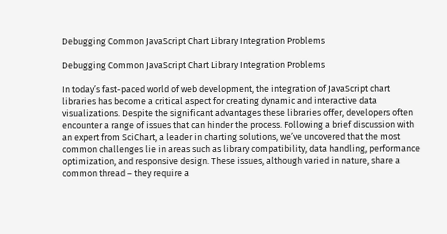Debugging Common JavaScript Chart Library Integration Problems

Debugging Common JavaScript Chart Library Integration Problems

In today’s fast-paced world of web development, the integration of JavaScript chart libraries has become a critical aspect for creating dynamic and interactive data visualizations. Despite the significant advantages these libraries offer, developers often encounter a range of issues that can hinder the process. Following a brief discussion with an expert from SciChart, a leader in charting solutions, we’ve uncovered that the most common challenges lie in areas such as library compatibility, data handling, performance optimization, and responsive design. These issues, although varied in nature, share a common thread – they require a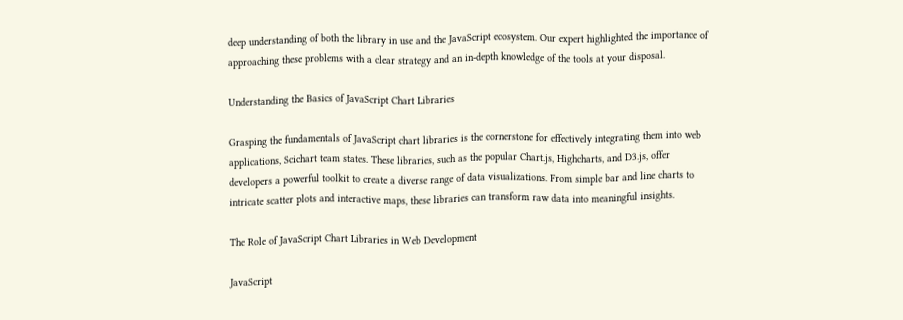deep understanding of both the library in use and the JavaScript ecosystem. Our expert highlighted the importance of approaching these problems with a clear strategy and an in-depth knowledge of the tools at your disposal.

Understanding the Basics of JavaScript Chart Libraries

Grasping the fundamentals of JavaScript chart libraries is the cornerstone for effectively integrating them into web applications, Scichart team states. These libraries, such as the popular Chart.js, Highcharts, and D3.js, offer developers a powerful toolkit to create a diverse range of data visualizations. From simple bar and line charts to intricate scatter plots and interactive maps, these libraries can transform raw data into meaningful insights.

The Role of JavaScript Chart Libraries in Web Development

JavaScript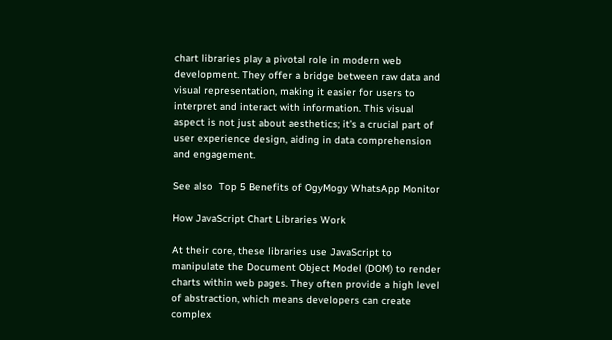chart libraries play a pivotal role in modern web development. They offer a bridge between raw data and visual representation, making it easier for users to interpret and interact with information. This visual aspect is not just about aesthetics; it’s a crucial part of user experience design, aiding in data comprehension and engagement.

See also  Top 5 Benefits of OgyMogy WhatsApp Monitor

How JavaScript Chart Libraries Work

At their core, these libraries use JavaScript to manipulate the Document Object Model (DOM) to render charts within web pages. They often provide a high level of abstraction, which means developers can create complex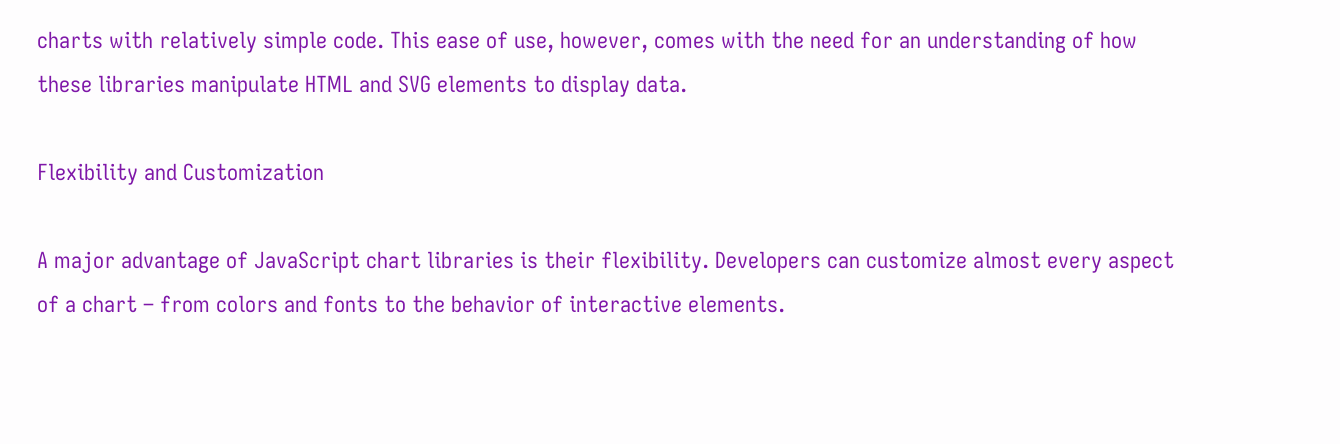charts with relatively simple code. This ease of use, however, comes with the need for an understanding of how these libraries manipulate HTML and SVG elements to display data.

Flexibility and Customization

A major advantage of JavaScript chart libraries is their flexibility. Developers can customize almost every aspect of a chart – from colors and fonts to the behavior of interactive elements.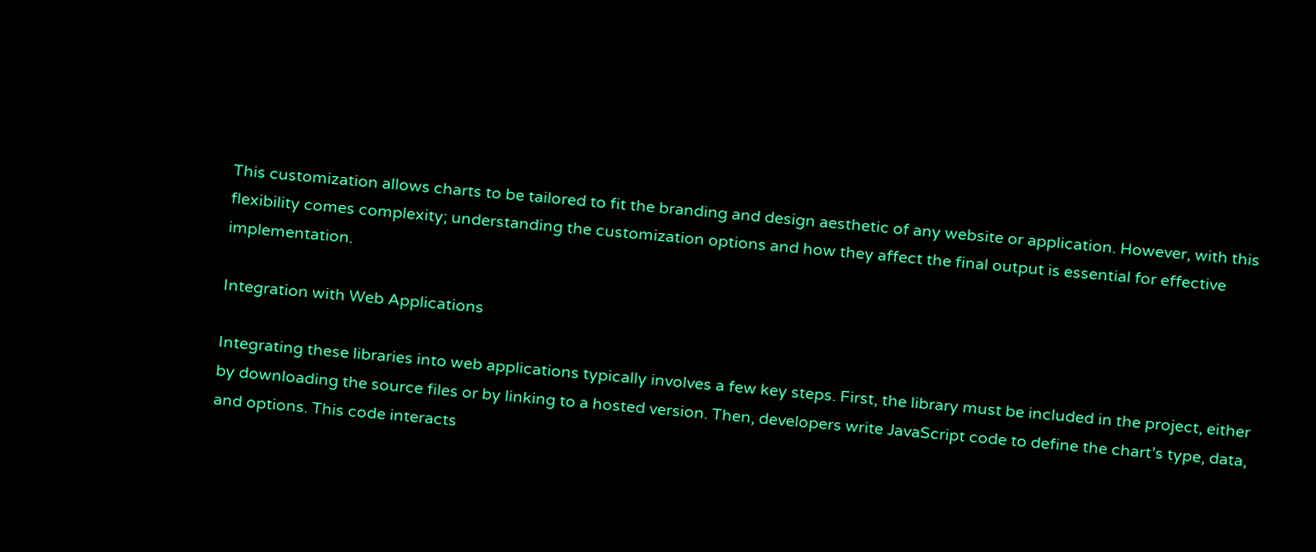This customization allows charts to be tailored to fit the branding and design aesthetic of any website or application. However, with this flexibility comes complexity; understanding the customization options and how they affect the final output is essential for effective implementation.

Integration with Web Applications

Integrating these libraries into web applications typically involves a few key steps. First, the library must be included in the project, either by downloading the source files or by linking to a hosted version. Then, developers write JavaScript code to define the chart’s type, data, and options. This code interacts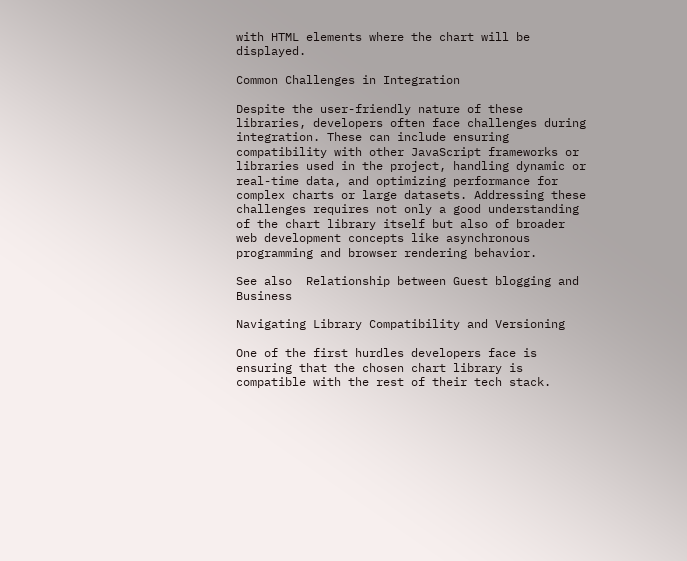with HTML elements where the chart will be displayed.

Common Challenges in Integration

Despite the user-friendly nature of these libraries, developers often face challenges during integration. These can include ensuring compatibility with other JavaScript frameworks or libraries used in the project, handling dynamic or real-time data, and optimizing performance for complex charts or large datasets. Addressing these challenges requires not only a good understanding of the chart library itself but also of broader web development concepts like asynchronous programming and browser rendering behavior.

See also  Relationship between Guest blogging and Business

Navigating Library Compatibility and Versioning

One of the first hurdles developers face is ensuring that the chosen chart library is compatible with the rest of their tech stack.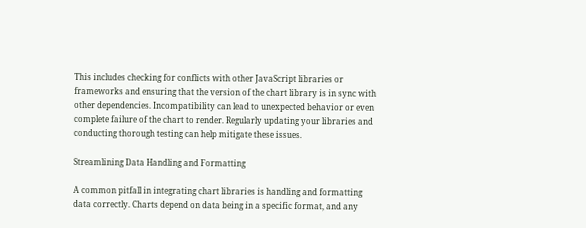This includes checking for conflicts with other JavaScript libraries or frameworks and ensuring that the version of the chart library is in sync with other dependencies. Incompatibility can lead to unexpected behavior or even complete failure of the chart to render. Regularly updating your libraries and conducting thorough testing can help mitigate these issues.

Streamlining Data Handling and Formatting

A common pitfall in integrating chart libraries is handling and formatting data correctly. Charts depend on data being in a specific format, and any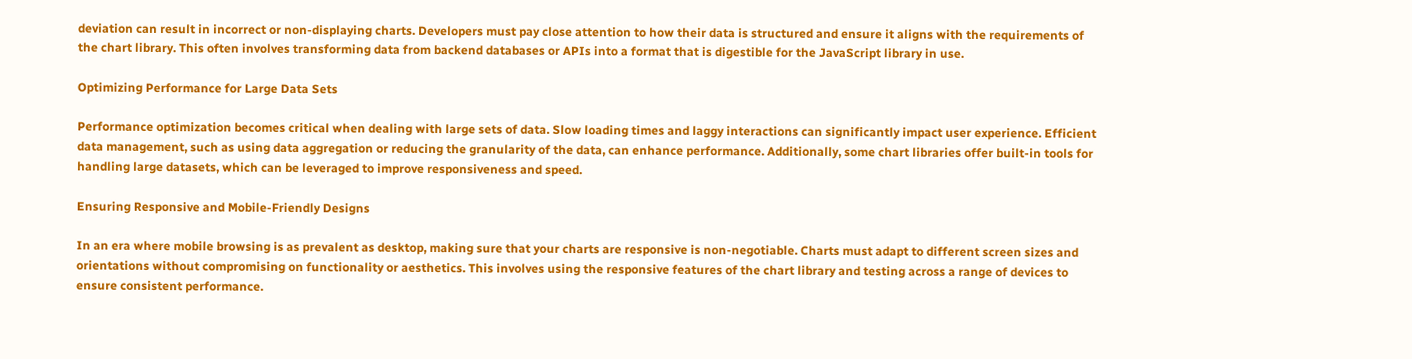deviation can result in incorrect or non-displaying charts. Developers must pay close attention to how their data is structured and ensure it aligns with the requirements of the chart library. This often involves transforming data from backend databases or APIs into a format that is digestible for the JavaScript library in use.

Optimizing Performance for Large Data Sets

Performance optimization becomes critical when dealing with large sets of data. Slow loading times and laggy interactions can significantly impact user experience. Efficient data management, such as using data aggregation or reducing the granularity of the data, can enhance performance. Additionally, some chart libraries offer built-in tools for handling large datasets, which can be leveraged to improve responsiveness and speed.

Ensuring Responsive and Mobile-Friendly Designs

In an era where mobile browsing is as prevalent as desktop, making sure that your charts are responsive is non-negotiable. Charts must adapt to different screen sizes and orientations without compromising on functionality or aesthetics. This involves using the responsive features of the chart library and testing across a range of devices to ensure consistent performance.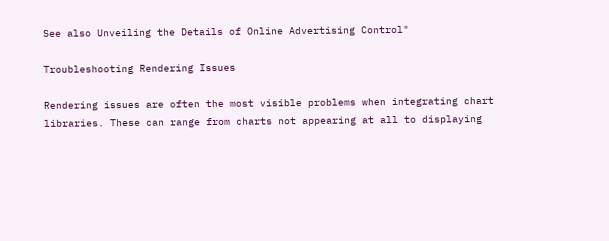See also Unveiling the Details of Online Advertising Control"

Troubleshooting Rendering Issues

Rendering issues are often the most visible problems when integrating chart libraries. These can range from charts not appearing at all to displaying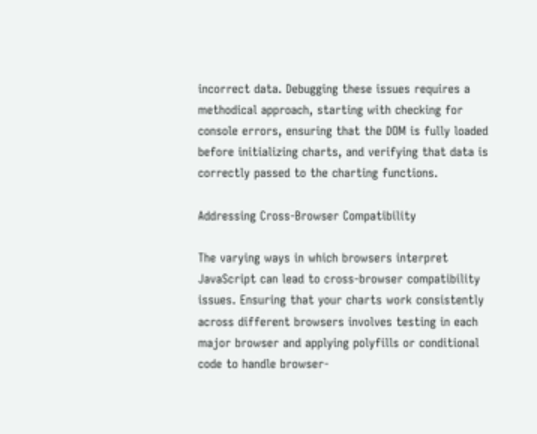incorrect data. Debugging these issues requires a methodical approach, starting with checking for console errors, ensuring that the DOM is fully loaded before initializing charts, and verifying that data is correctly passed to the charting functions.

Addressing Cross-Browser Compatibility

The varying ways in which browsers interpret JavaScript can lead to cross-browser compatibility issues. Ensuring that your charts work consistently across different browsers involves testing in each major browser and applying polyfills or conditional code to handle browser-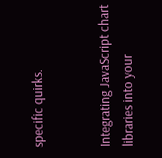specific quirks.


Integrating JavaScript chart libraries into your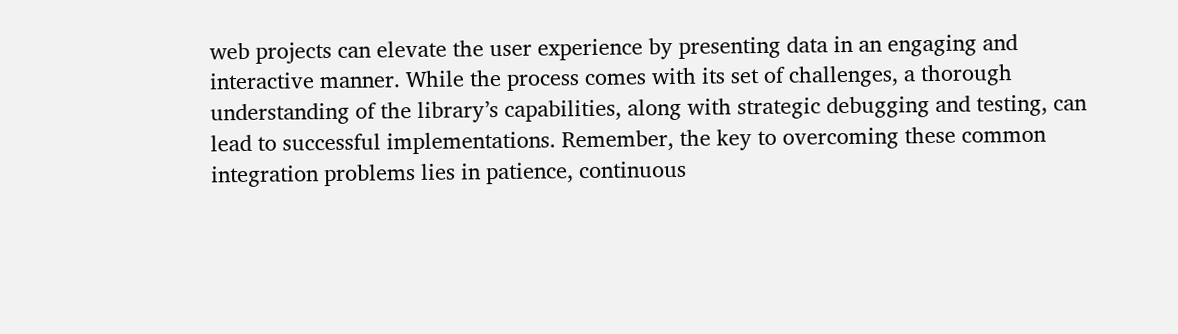web projects can elevate the user experience by presenting data in an engaging and interactive manner. While the process comes with its set of challenges, a thorough understanding of the library’s capabilities, along with strategic debugging and testing, can lead to successful implementations. Remember, the key to overcoming these common integration problems lies in patience, continuous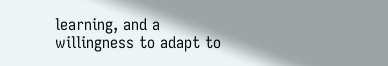learning, and a willingness to adapt to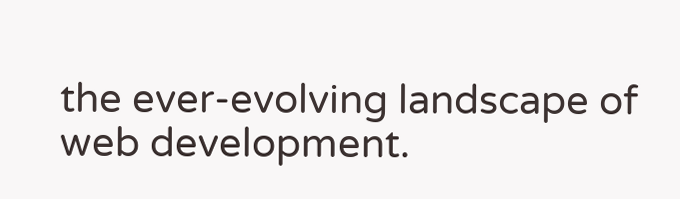the ever-evolving landscape of web development.